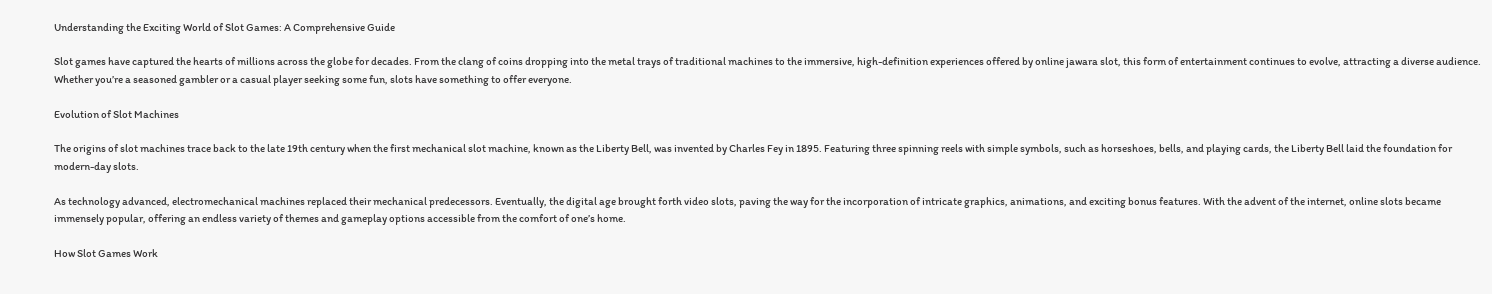Understanding the Exciting World of Slot Games: A Comprehensive Guide

Slot games have captured the hearts of millions across the globe for decades. From the clang of coins dropping into the metal trays of traditional machines to the immersive, high-definition experiences offered by online jawara slot, this form of entertainment continues to evolve, attracting a diverse audience. Whether you’re a seasoned gambler or a casual player seeking some fun, slots have something to offer everyone.

Evolution of Slot Machines

The origins of slot machines trace back to the late 19th century when the first mechanical slot machine, known as the Liberty Bell, was invented by Charles Fey in 1895. Featuring three spinning reels with simple symbols, such as horseshoes, bells, and playing cards, the Liberty Bell laid the foundation for modern-day slots.

As technology advanced, electromechanical machines replaced their mechanical predecessors. Eventually, the digital age brought forth video slots, paving the way for the incorporation of intricate graphics, animations, and exciting bonus features. With the advent of the internet, online slots became immensely popular, offering an endless variety of themes and gameplay options accessible from the comfort of one’s home.

How Slot Games Work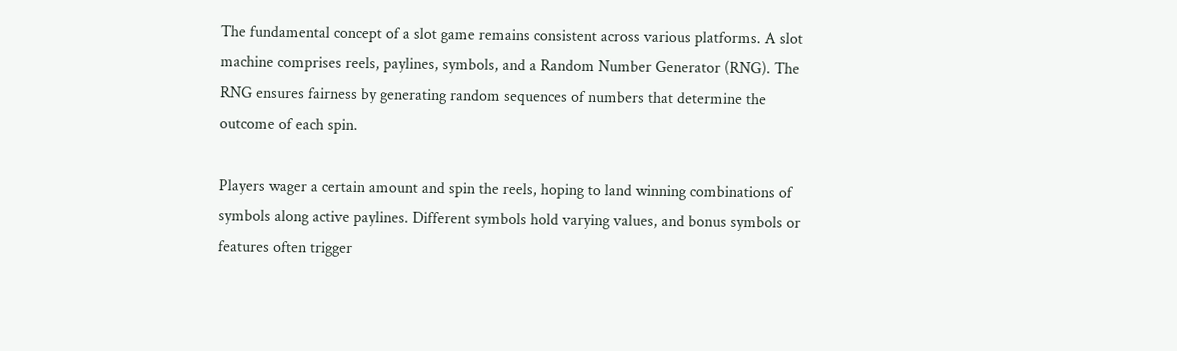The fundamental concept of a slot game remains consistent across various platforms. A slot machine comprises reels, paylines, symbols, and a Random Number Generator (RNG). The RNG ensures fairness by generating random sequences of numbers that determine the outcome of each spin.

Players wager a certain amount and spin the reels, hoping to land winning combinations of symbols along active paylines. Different symbols hold varying values, and bonus symbols or features often trigger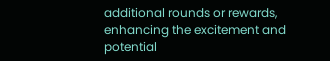additional rounds or rewards, enhancing the excitement and potential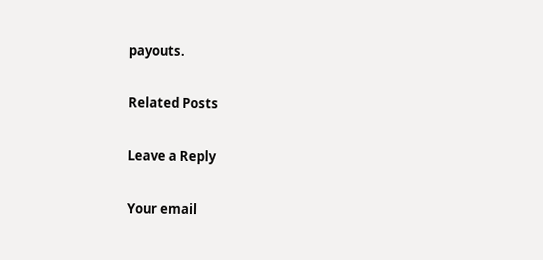payouts.

Related Posts

Leave a Reply

Your email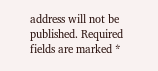address will not be published. Required fields are marked *